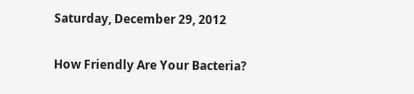Saturday, December 29, 2012

How Friendly Are Your Bacteria?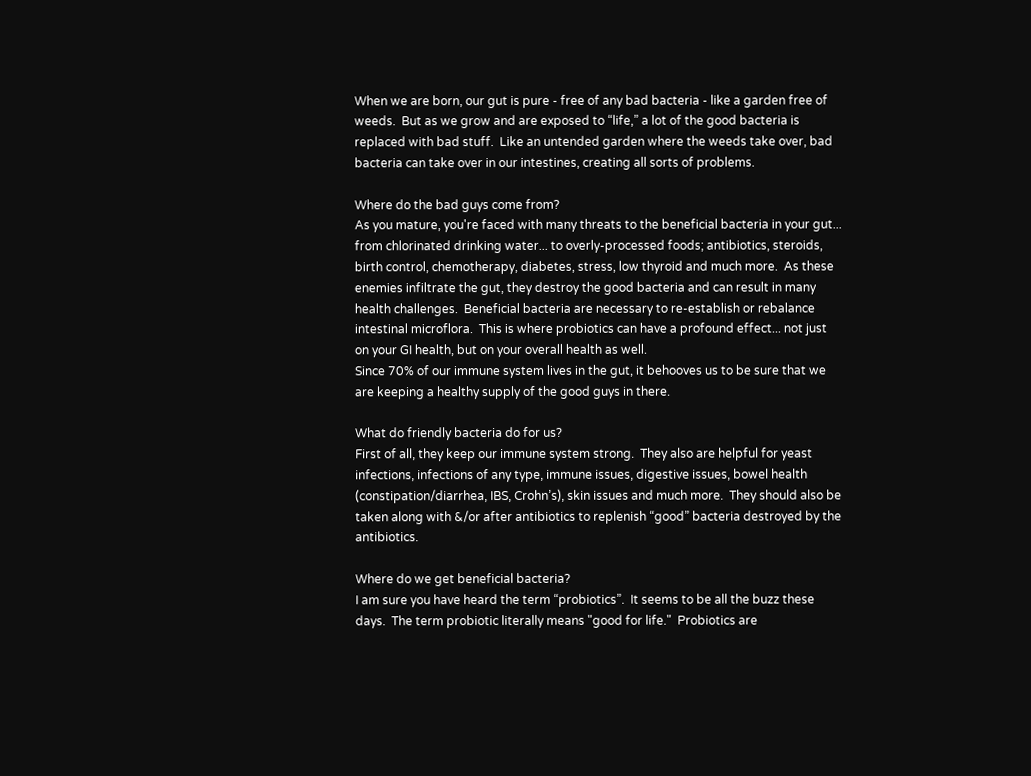When we are born, our gut is pure - free of any bad bacteria - like a garden free of weeds.  But as we grow and are exposed to “life,” a lot of the good bacteria is replaced with bad stuff.  Like an untended garden where the weeds take over, bad bacteria can take over in our intestines, creating all sorts of problems.

Where do the bad guys come from?
As you mature, you're faced with many threats to the beneficial bacteria in your gut... from chlorinated drinking water... to overly-processed foods; antibiotics, steroids, birth control, chemotherapy, diabetes, stress, low thyroid and much more.  As these enemies infiltrate the gut, they destroy the good bacteria and can result in many health challenges.  Beneficial bacteria are necessary to re-establish or rebalance intestinal microflora.  This is where probiotics can have a profound effect... not just on your GI health, but on your overall health as well.
Since 70% of our immune system lives in the gut, it behooves us to be sure that we are keeping a healthy supply of the good guys in there.

What do friendly bacteria do for us?
First of all, they keep our immune system strong.  They also are helpful for yeast infections, infections of any type, immune issues, digestive issues, bowel health (constipation/diarrhea, IBS, Crohn’s), skin issues and much more.  They should also be taken along with &/or after antibiotics to replenish “good” bacteria destroyed by the antibiotics.

Where do we get beneficial bacteria?
I am sure you have heard the term “probiotics”.  It seems to be all the buzz these days.  The term probiotic literally means "good for life."  Probiotics are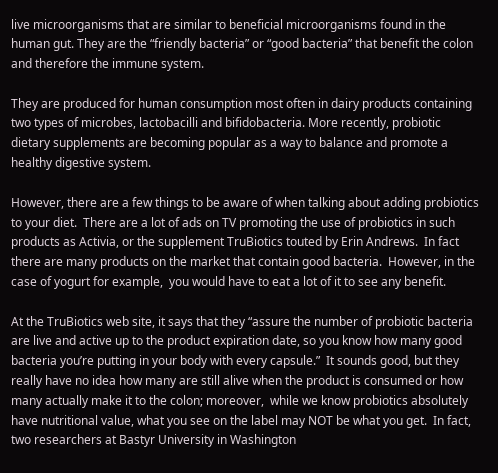live microorganisms that are similar to beneficial microorganisms found in the human gut. They are the “friendly bacteria” or “good bacteria” that benefit the colon and therefore the immune system.

They are produced for human consumption most often in dairy products containing two types of microbes, lactobacilli and bifidobacteria. More recently, probiotic dietary supplements are becoming popular as a way to balance and promote a healthy digestive system.

However, there are a few things to be aware of when talking about adding probiotics to your diet.  There are a lot of ads on TV promoting the use of probiotics in such products as Activia, or the supplement TruBiotics touted by Erin Andrews.  In fact there are many products on the market that contain good bacteria.  However, in the case of yogurt for example,  you would have to eat a lot of it to see any benefit.

At the TruBiotics web site, it says that they “assure the number of probiotic bacteria are live and active up to the product expiration date, so you know how many good bacteria you’re putting in your body with every capsule.”  It sounds good, but they really have no idea how many are still alive when the product is consumed or how many actually make it to the colon; moreover,  while we know probiotics absolutely have nutritional value, what you see on the label may NOT be what you get.  In fact, two researchers at Bastyr University in Washington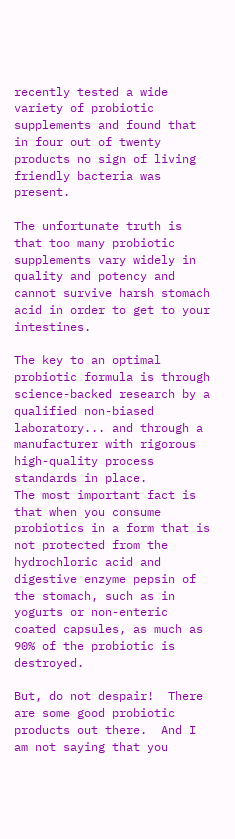recently tested a wide variety of probiotic supplements and found that in four out of twenty products no sign of living friendly bacteria was present.

The unfortunate truth is that too many probiotic supplements vary widely in quality and potency and cannot survive harsh stomach acid in order to get to your intestines.

The key to an optimal probiotic formula is through science-backed research by a qualified non-biased laboratory... and through a manufacturer with rigorous high-quality process standards in place.
The most important fact is that when you consume probiotics in a form that is not protected from the hydrochloric acid and digestive enzyme pepsin of the stomach, such as in yogurts or non-enteric coated capsules, as much as 90% of the probiotic is destroyed.

But, do not despair!  There are some good probiotic products out there.  And I am not saying that you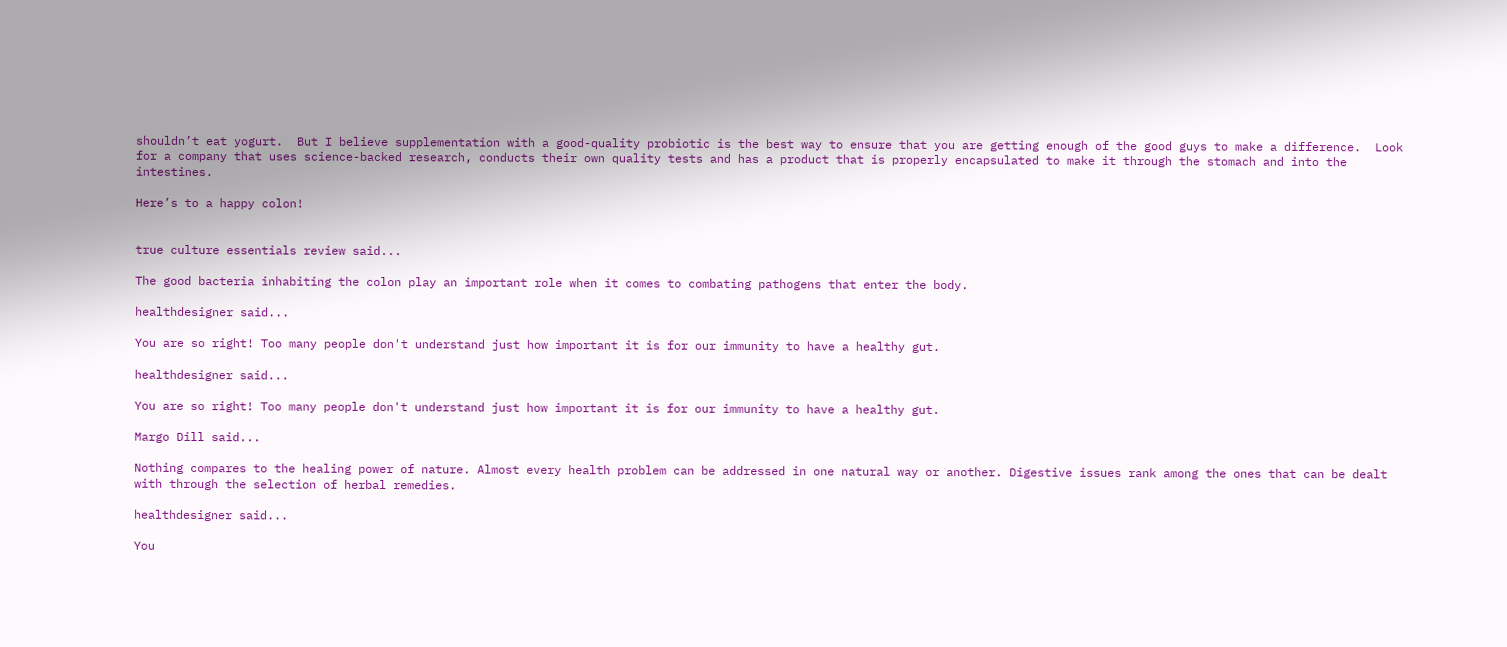shouldn’t eat yogurt.  But I believe supplementation with a good-quality probiotic is the best way to ensure that you are getting enough of the good guys to make a difference.  Look for a company that uses science-backed research, conducts their own quality tests and has a product that is properly encapsulated to make it through the stomach and into the intestines.

Here’s to a happy colon!


true culture essentials review said...

The good bacteria inhabiting the colon play an important role when it comes to combating pathogens that enter the body.

healthdesigner said...

You are so right! Too many people don't understand just how important it is for our immunity to have a healthy gut.

healthdesigner said...

You are so right! Too many people don't understand just how important it is for our immunity to have a healthy gut.

Margo Dill said...

Nothing compares to the healing power of nature. Almost every health problem can be addressed in one natural way or another. Digestive issues rank among the ones that can be dealt with through the selection of herbal remedies.

healthdesigner said...

You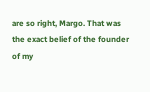are so right, Margo. That was the exact belief of the founder of my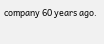company 60 years ago.